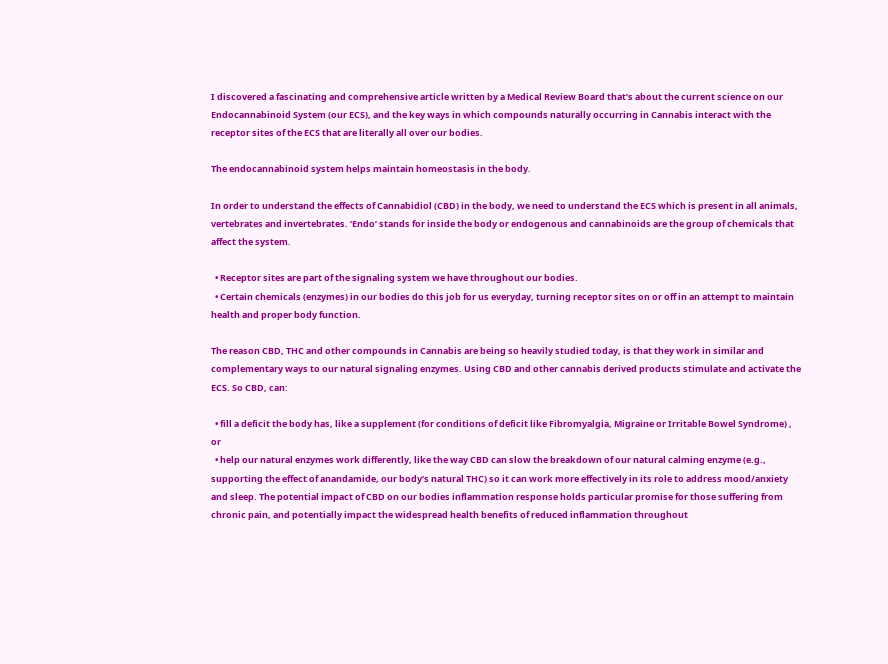I discovered a fascinating and comprehensive article written by a Medical Review Board that’s about the current science on our Endocannabinoid System (our ECS), and the key ways in which compounds naturally occurring in Cannabis interact with the receptor sites of the ECS that are literally all over our bodies.

The endocannabinoid system helps maintain homeostasis in the body.

In order to understand the effects of Cannabidiol (CBD) in the body, we need to understand the ECS which is present in all animals, vertebrates and invertebrates. ‘Endo’ stands for inside the body or endogenous and cannabinoids are the group of chemicals that affect the system.

  • Receptor sites are part of the signaling system we have throughout our bodies.
  • Certain chemicals (enzymes) in our bodies do this job for us everyday, turning receptor sites on or off in an attempt to maintain health and proper body function.

The reason CBD, THC and other compounds in Cannabis are being so heavily studied today, is that they work in similar and complementary ways to our natural signaling enzymes. Using CBD and other cannabis derived products stimulate and activate the ECS. So CBD, can:

  • fill a deficit the body has, like a supplement (for conditions of deficit like Fibromyalgia, Migraine or Irritable Bowel Syndrome) , or
  • help our natural enzymes work differently, like the way CBD can slow the breakdown of our natural calming enzyme (e.g., supporting the effect of anandamide, our body’s natural THC) so it can work more effectively in its role to address mood/anxiety and sleep. The potential impact of CBD on our bodies inflammation response holds particular promise for those suffering from chronic pain, and potentially impact the widespread health benefits of reduced inflammation throughout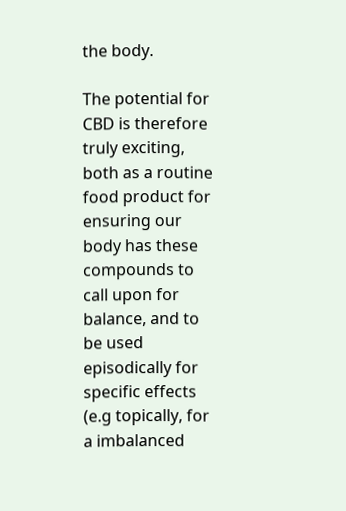the body.

The potential for CBD is therefore truly exciting, both as a routine food product for ensuring our body has these compounds to call upon for balance, and to be used episodically for specific effects (e.g topically, for a imbalanced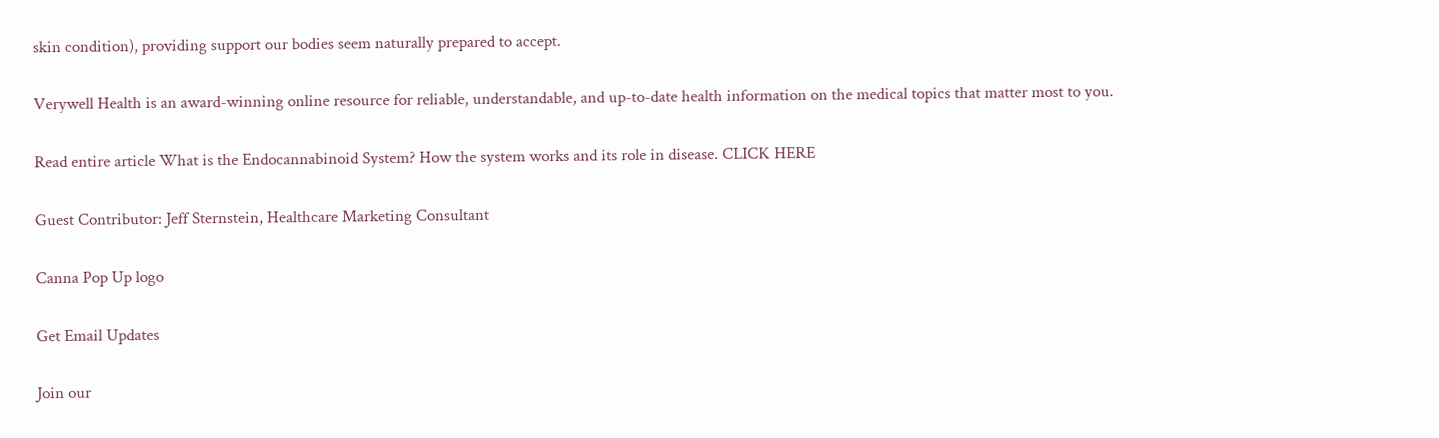skin condition), providing support our bodies seem naturally prepared to accept.

Verywell Health is an award-winning online resource for reliable, understandable, and up-to-date health information on the medical topics that matter most to you.

Read entire article What is the Endocannabinoid System? How the system works and its role in disease. CLICK HERE

Guest Contributor: Jeff Sternstein, Healthcare Marketing Consultant

Canna Pop Up logo

Get Email Updates

Join our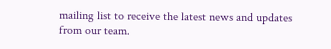mailing list to receive the latest news and updates from our team.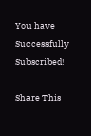You have Successfully Subscribed!

Share This